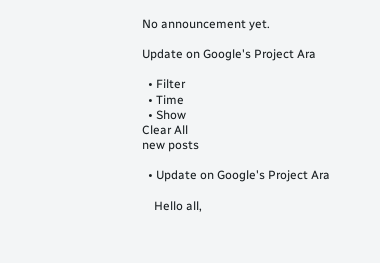No announcement yet.

Update on Google's Project Ara

  • Filter
  • Time
  • Show
Clear All
new posts

  • Update on Google's Project Ara

    Hello all,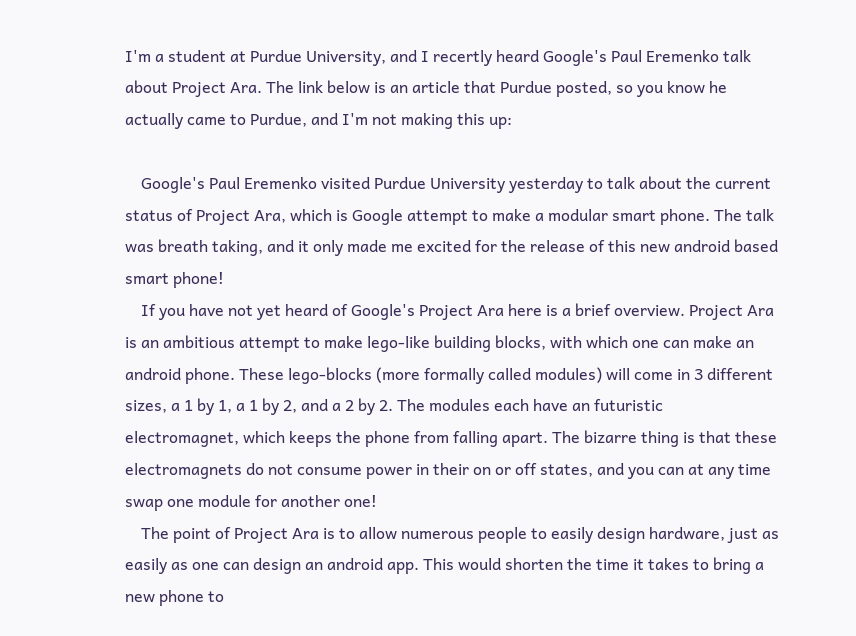I'm a student at Purdue University, and I recertly heard Google's Paul Eremenko talk about Project Ara. The link below is an article that Purdue posted, so you know he actually came to Purdue, and I'm not making this up:

    Google's Paul Eremenko visited Purdue University yesterday to talk about the current status of Project Ara, which is Google attempt to make a modular smart phone. The talk was breath taking, and it only made me excited for the release of this new android based smart phone!
    If you have not yet heard of Google's Project Ara here is a brief overview. Project Ara is an ambitious attempt to make lego-like building blocks, with which one can make an android phone. These lego-blocks (more formally called modules) will come in 3 different sizes, a 1 by 1, a 1 by 2, and a 2 by 2. The modules each have an futuristic electromagnet, which keeps the phone from falling apart. The bizarre thing is that these electromagnets do not consume power in their on or off states, and you can at any time swap one module for another one!
    The point of Project Ara is to allow numerous people to easily design hardware, just as easily as one can design an android app. This would shorten the time it takes to bring a new phone to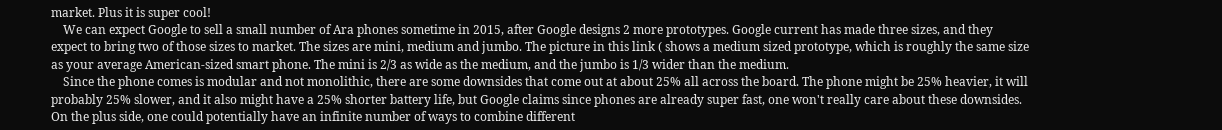market. Plus it is super cool!
    We can expect Google to sell a small number of Ara phones sometime in 2015, after Google designs 2 more prototypes. Google current has made three sizes, and they expect to bring two of those sizes to market. The sizes are mini, medium and jumbo. The picture in this link ( shows a medium sized prototype, which is roughly the same size as your average American-sized smart phone. The mini is 2/3 as wide as the medium, and the jumbo is 1/3 wider than the medium.
    Since the phone comes is modular and not monolithic, there are some downsides that come out at about 25% all across the board. The phone might be 25% heavier, it will probably 25% slower, and it also might have a 25% shorter battery life, but Google claims since phones are already super fast, one won't really care about these downsides. On the plus side, one could potentially have an infinite number of ways to combine different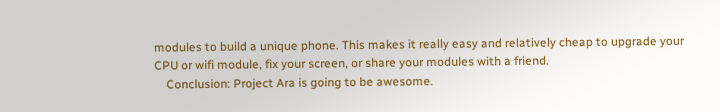modules to build a unique phone. This makes it really easy and relatively cheap to upgrade your CPU or wifi module, fix your screen, or share your modules with a friend.
    Conclusion: Project Ara is going to be awesome.